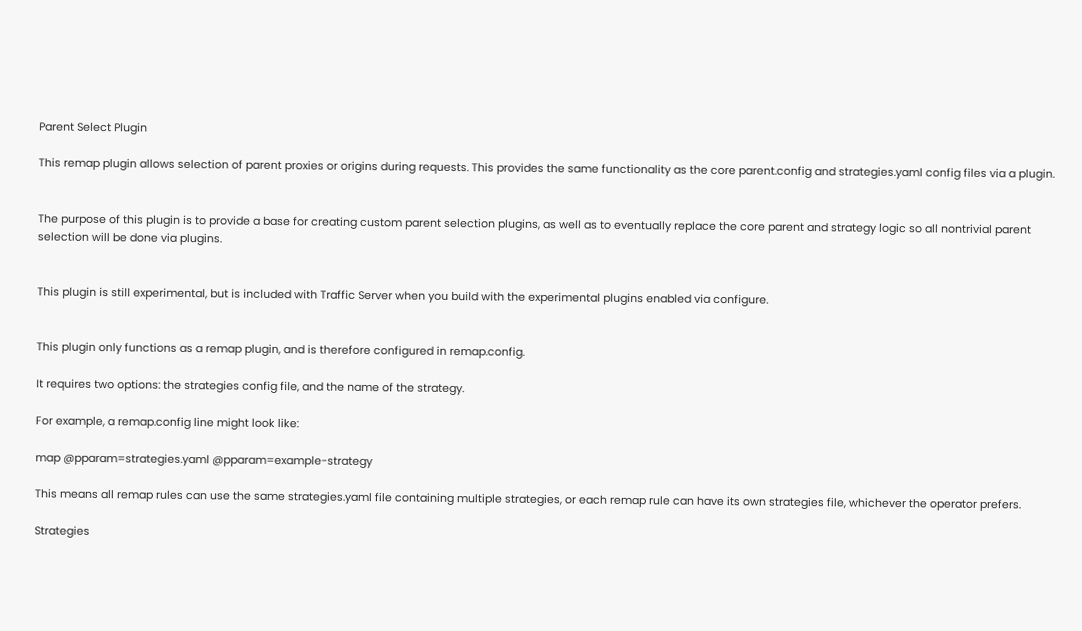Parent Select Plugin

This remap plugin allows selection of parent proxies or origins during requests. This provides the same functionality as the core parent.config and strategies.yaml config files via a plugin.


The purpose of this plugin is to provide a base for creating custom parent selection plugins, as well as to eventually replace the core parent and strategy logic so all nontrivial parent selection will be done via plugins.


This plugin is still experimental, but is included with Traffic Server when you build with the experimental plugins enabled via configure.


This plugin only functions as a remap plugin, and is therefore configured in remap.config.

It requires two options: the strategies config file, and the name of the strategy.

For example, a remap.config line might look like:

map @pparam=strategies.yaml @pparam=example-strategy

This means all remap rules can use the same strategies.yaml file containing multiple strategies, or each remap rule can have its own strategies file, whichever the operator prefers.

Strategies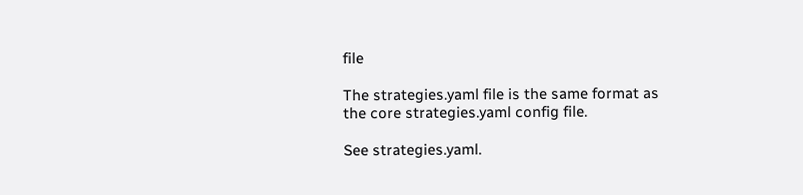file

The strategies.yaml file is the same format as the core strategies.yaml config file.

See strategies.yaml.